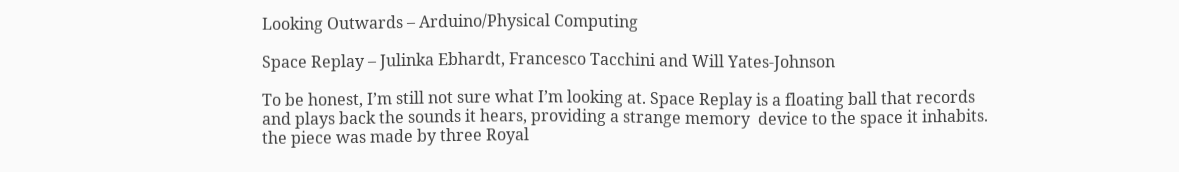Looking Outwards – Arduino/Physical Computing

Space Replay – Julinka Ebhardt, Francesco Tacchini and Will Yates-Johnson

To be honest, I’m still not sure what I’m looking at. Space Replay is a floating ball that records and plays back the sounds it hears, providing a strange memory  device to the space it inhabits. the piece was made by three Royal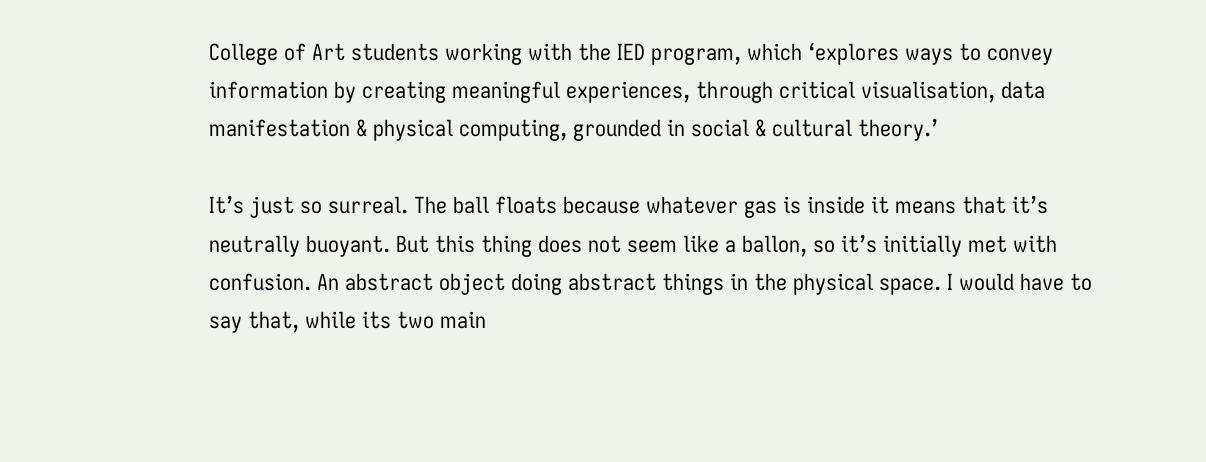College of Art students working with the IED program, which ‘explores ways to convey information by creating meaningful experiences, through critical visualisation, data manifestation & physical computing, grounded in social & cultural theory.’

It’s just so surreal. The ball floats because whatever gas is inside it means that it’s neutrally buoyant. But this thing does not seem like a ballon, so it’s initially met with confusion. An abstract object doing abstract things in the physical space. I would have to say that, while its two main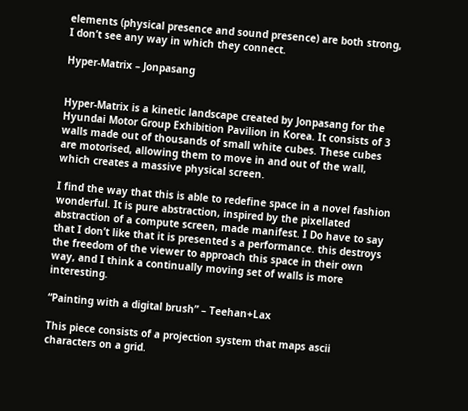elements (physical presence and sound presence) are both strong, I don’t see any way in which they connect.

Hyper-Matrix – Jonpasang


Hyper-Matrix is a kinetic landscape created by Jonpasang for the Hyundai Motor Group Exhibition Pavilion in Korea. It consists of 3 walls made out of thousands of small white cubes. These cubes are motorised, allowing them to move in and out of the wall, which creates a massive physical screen.

I find the way that this is able to redefine space in a novel fashion wonderful. It is pure abstraction, inspired by the pixellated abstraction of a compute screen, made manifest. I Do have to say that I don’t like that it is presented s a performance. this destroys the freedom of the viewer to approach this space in their own way, and I think a continually moving set of walls is more interesting.

“Painting with a digital brush” – Teehan+Lax

This piece consists of a projection system that maps ascii characters on a grid.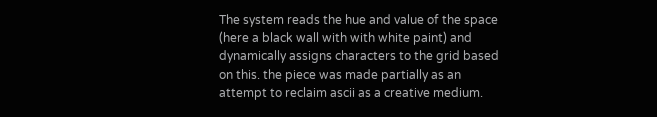The system reads the hue and value of the space (here a black wall with with white paint) and dynamically assigns characters to the grid based on this. the piece was made partially as an attempt to reclaim ascii as a creative medium.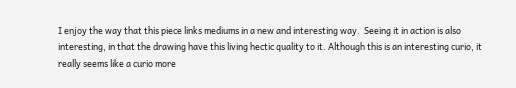I enjoy the way that this piece links mediums in a new and interesting way.  Seeing it in action is also interesting, in that the drawing have this living hectic quality to it. Although this is an interesting curio, it really seems like a curio more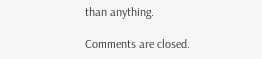than anything.

Comments are closed.